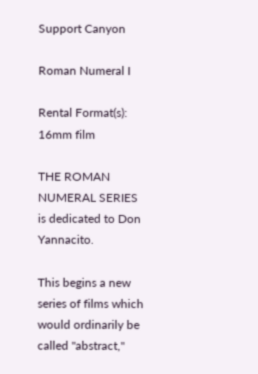Support Canyon

Roman Numeral I

Rental Format(s): 16mm film

THE ROMAN NUMERAL SERIES is dedicated to Don Yannacito.

This begins a new series of films which would ordinarily be called "abstract,"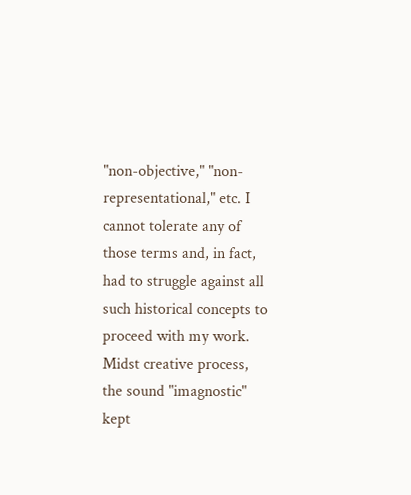"non-objective," "non-representational," etc. I cannot tolerate any of those terms and, in fact, had to struggle against all such historical concepts to proceed with my work. Midst creative process, the sound "imagnostic" kept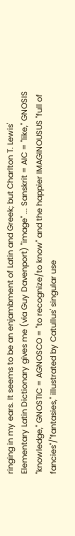ringing in my ears. It seems to be an enjambment of Latin and Greek; but Charlton T. Lewis' Elementary Latin Dictionary gives me (via Guy Davenport) "image" ... Sanskrit = AIC = "like," GNOSIS "knowledge," GNOSTIC = AGNOSCO = "to recognize/to know" and the happier IMAGINOUSUS "full of fancies"/"fantasies," illustrated by Catullus' singular use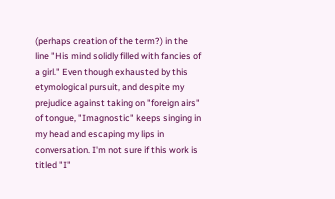(perhaps creation of the term?) in the line "His mind solidly filled with fancies of a girl." Even though exhausted by this etymological pursuit, and despite my prejudice against taking on "foreign airs" of tongue, "Imagnostic" keeps singing in my head and escaping my lips in conversation. I'm not sure if this work is titled "I"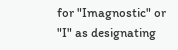for "Imagnostic" or "I" as designating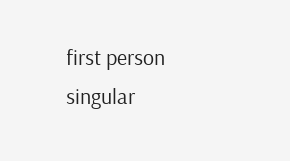first person singular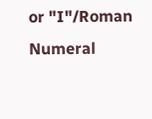or "I"/Roman Numeral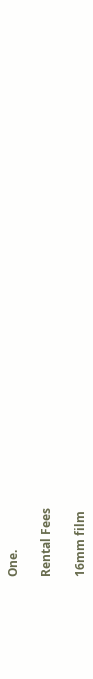One.

Rental Fees

16mm film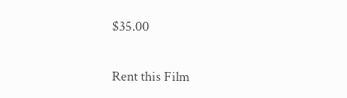$35.00

Rent this Film